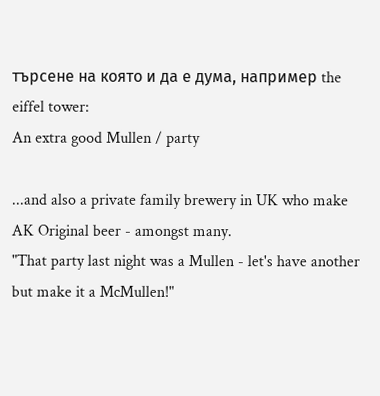търсене на която и да е дума, например the eiffel tower:
An extra good Mullen / party

...and also a private family brewery in UK who make AK Original beer - amongst many.
"That party last night was a Mullen - let's have another but make it a McMullen!"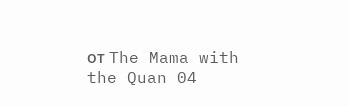от The Mama with the Quan 04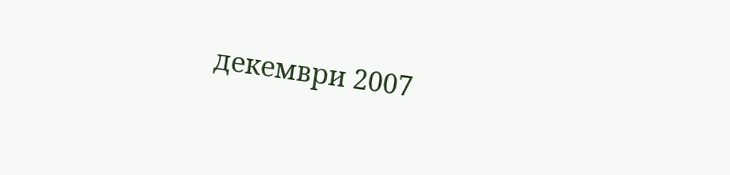декември 2007